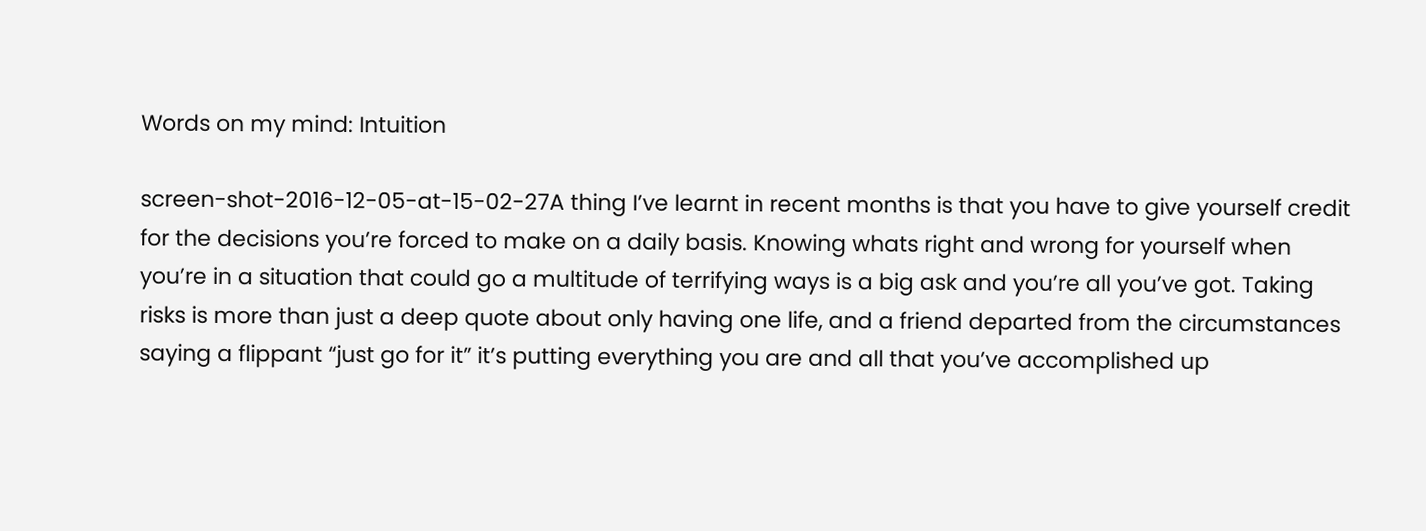Words on my mind: Intuition

screen-shot-2016-12-05-at-15-02-27A thing I’ve learnt in recent months is that you have to give yourself credit for the decisions you’re forced to make on a daily basis. Knowing whats right and wrong for yourself when you’re in a situation that could go a multitude of terrifying ways is a big ask and you’re all you’ve got. Taking risks is more than just a deep quote about only having one life, and a friend departed from the circumstances saying a flippant “just go for it” it’s putting everything you are and all that you’ve accomplished up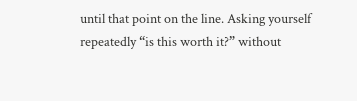until that point on the line. Asking yourself repeatedly “is this worth it?” without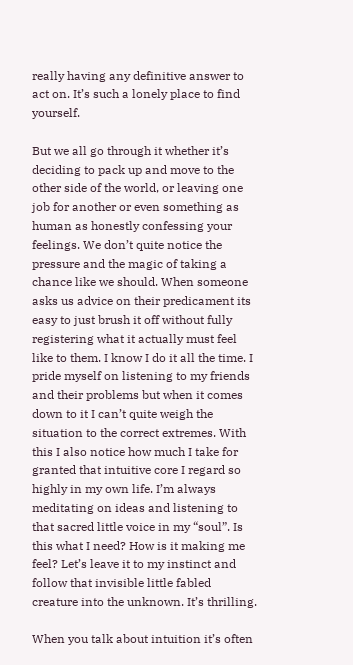really having any definitive answer to act on. It’s such a lonely place to find yourself.

But we all go through it whether it’s deciding to pack up and move to the other side of the world, or leaving one job for another or even something as human as honestly confessing your feelings. We don’t quite notice the pressure and the magic of taking a chance like we should. When someone asks us advice on their predicament its easy to just brush it off without fully registering what it actually must feel like to them. I know I do it all the time. I pride myself on listening to my friends and their problems but when it comes down to it I can’t quite weigh the situation to the correct extremes. With this I also notice how much I take for granted that intuitive core I regard so highly in my own life. I’m always meditating on ideas and listening to that sacred little voice in my “soul”. Is this what I need? How is it making me feel? Let’s leave it to my instinct and follow that invisible little fabled creature into the unknown. It’s thrilling.

When you talk about intuition it’s often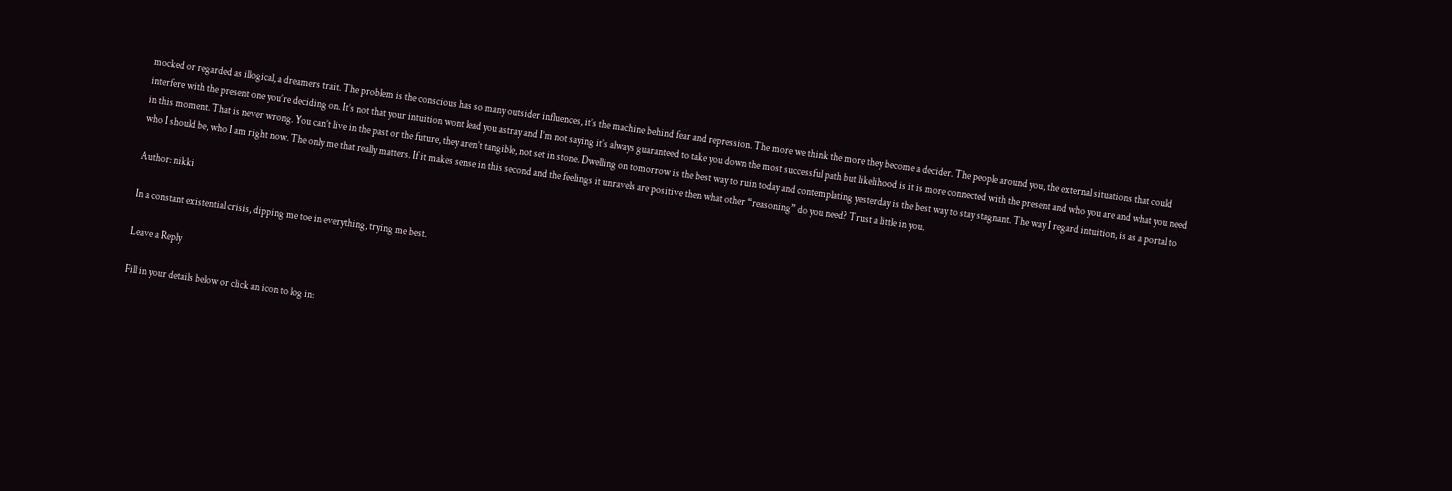mocked or regarded as illogical, a dreamers trait. The problem is the conscious has so many outsider influences, it’s the machine behind fear and repression. The more we think the more they become a decider. The people around you, the external situations that could interfere with the present one you’re deciding on. It’s not that your intuition wont lead you astray and I’m not saying it’s always guaranteed to take you down the most successful path but likelihood is it is more connected with the present and who you are and what you need in this moment. That is never wrong. You can’t live in the past or the future, they aren’t tangible, not set in stone. Dwelling on tomorrow is the best way to ruin today and contemplating yesterday is the best way to stay stagnant. The way I regard intuition, is as a portal to who I should be, who I am right now. The only me that really matters. If it makes sense in this second and the feelings it unravels are positive then what other “reasoning” do you need? Trust a little in you.

Author: nikki

In a constant existential crisis, dipping me toe in everything, trying me best.

Leave a Reply

Fill in your details below or click an icon to log in: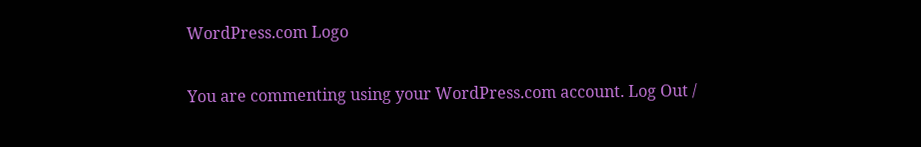WordPress.com Logo

You are commenting using your WordPress.com account. Log Out /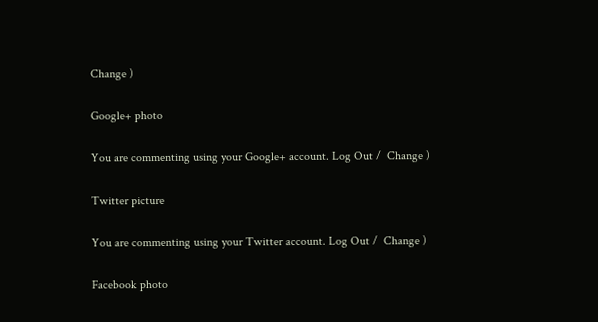Change )

Google+ photo

You are commenting using your Google+ account. Log Out /  Change )

Twitter picture

You are commenting using your Twitter account. Log Out /  Change )

Facebook photo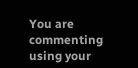You are commenting using your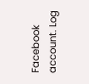Facebook account. Log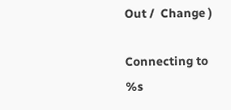Out /  Change )

Connecting to %s